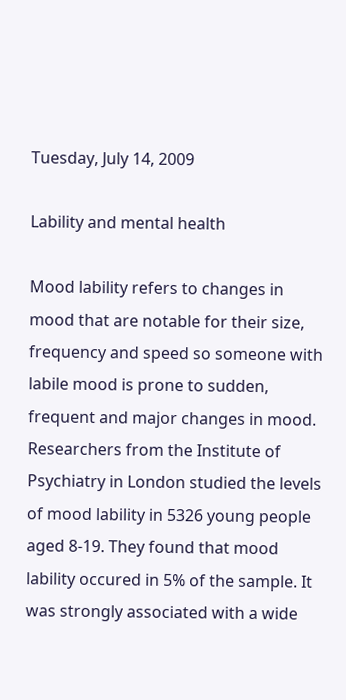Tuesday, July 14, 2009

Lability and mental health

Mood lability refers to changes in mood that are notable for their size, frequency and speed so someone with labile mood is prone to sudden, frequent and major changes in mood. Researchers from the Institute of Psychiatry in London studied the levels of mood lability in 5326 young people aged 8-19. They found that mood lability occured in 5% of the sample. It was strongly associated with a wide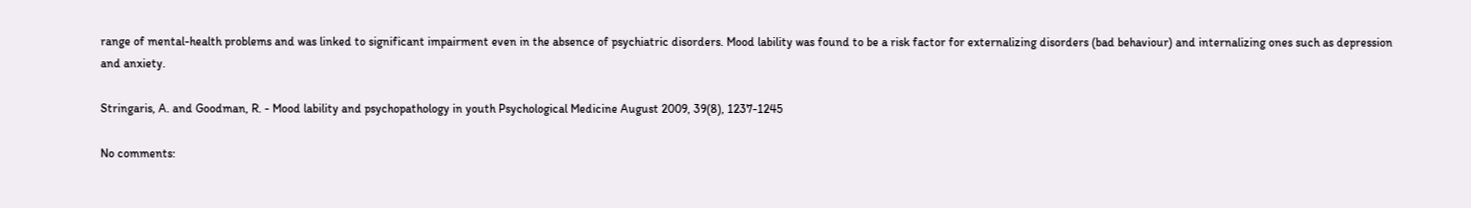range of mental-health problems and was linked to significant impairment even in the absence of psychiatric disorders. Mood lability was found to be a risk factor for externalizing disorders (bad behaviour) and internalizing ones such as depression and anxiety.

Stringaris, A. and Goodman, R. - Mood lability and psychopathology in youth Psychological Medicine August 2009, 39(8), 1237-1245

No comments: